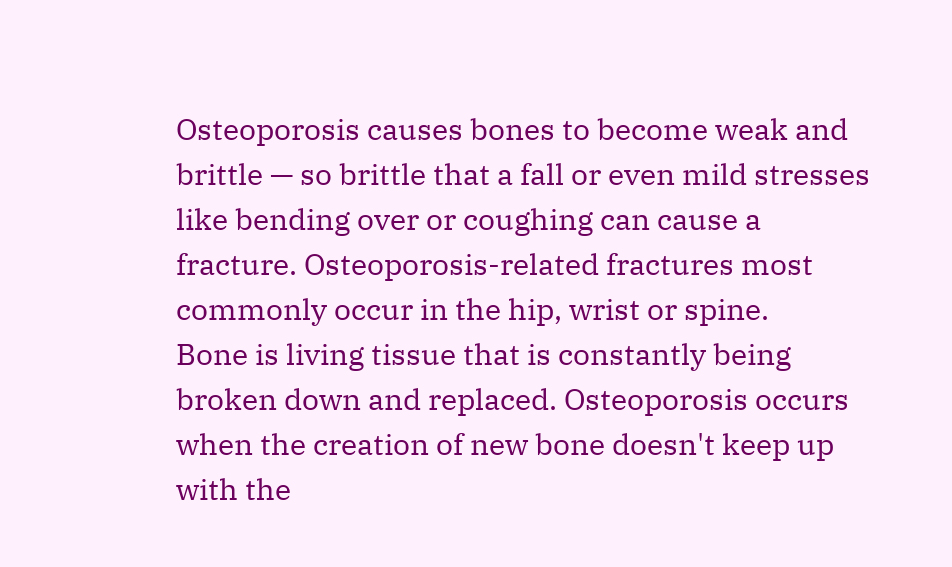Osteoporosis causes bones to become weak and brittle — so brittle that a fall or even mild stresses like bending over or coughing can cause a fracture. Osteoporosis-related fractures most commonly occur in the hip, wrist or spine.
Bone is living tissue that is constantly being broken down and replaced. Osteoporosis occurs when the creation of new bone doesn't keep up with the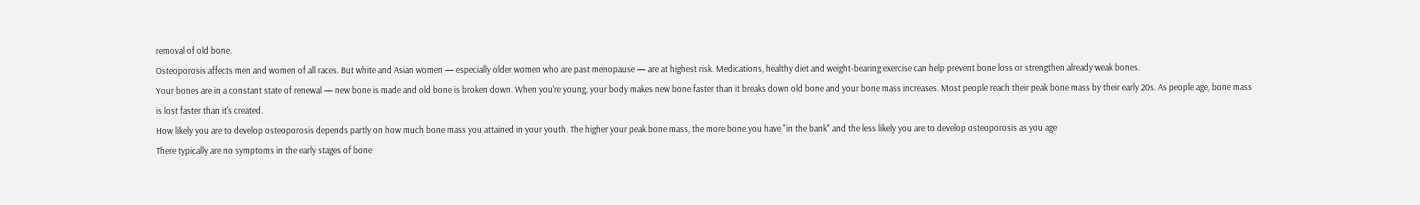removal of old bone.
Osteoporosis affects men and women of all races. But white and Asian women — especially older women who are past menopause — are at highest risk. Medications, healthy diet and weight-bearing exercise can help prevent bone loss or strengthen already weak bones.
Your bones are in a constant state of renewal — new bone is made and old bone is broken down. When you're young, your body makes new bone faster than it breaks down old bone and your bone mass increases. Most people reach their peak bone mass by their early 20s. As people age, bone mass is lost faster than it's created.
How likely you are to develop osteoporosis depends partly on how much bone mass you attained in your youth. The higher your peak bone mass, the more bone you have "in the bank" and the less likely you are to develop osteoporosis as you age
There typically are no symptoms in the early stages of bone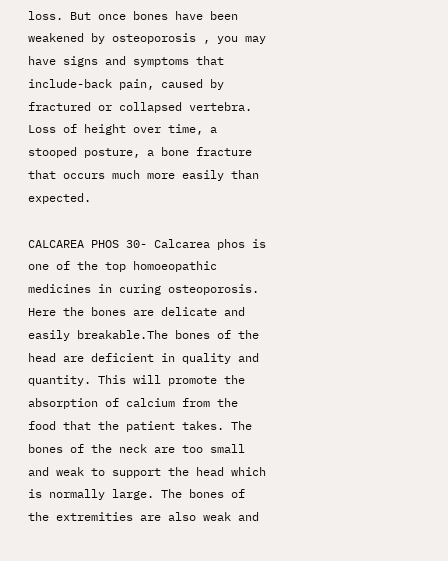loss. But once bones have been weakened by osteoporosis , you may have signs and symptoms that include-back pain, caused by fractured or collapsed vertebra. Loss of height over time, a stooped posture, a bone fracture that occurs much more easily than expected.

CALCAREA PHOS 30- Calcarea phos is one of the top homoeopathic medicines in curing osteoporosis. Here the bones are delicate and easily breakable.The bones of the head are deficient in quality and quantity. This will promote the absorption of calcium from the food that the patient takes. The bones of the neck are too small and weak to support the head which is normally large. The bones of the extremities are also weak and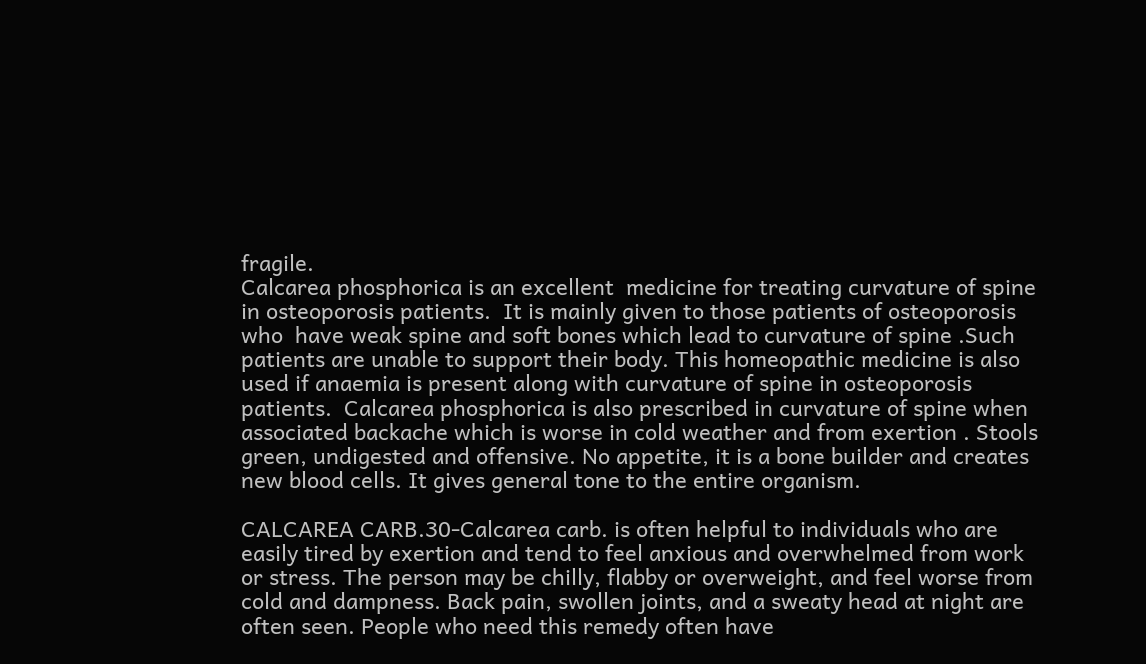fragile.
Calcarea phosphorica is an excellent  medicine for treating curvature of spine in osteoporosis patients.  It is mainly given to those patients of osteoporosis who  have weak spine and soft bones which lead to curvature of spine .Such patients are unable to support their body. This homeopathic medicine is also used if anaemia is present along with curvature of spine in osteoporosis patients.  Calcarea phosphorica is also prescribed in curvature of spine when associated backache which is worse in cold weather and from exertion . Stools green, undigested and offensive. No appetite, it is a bone builder and creates new blood cells. It gives general tone to the entire organism.

CALCAREA CARB.30-Calcarea carb. is often helpful to individuals who are easily tired by exertion and tend to feel anxious and overwhelmed from work or stress. The person may be chilly, flabby or overweight, and feel worse from cold and dampness. Back pain, swollen joints, and a sweaty head at night are often seen. People who need this remedy often have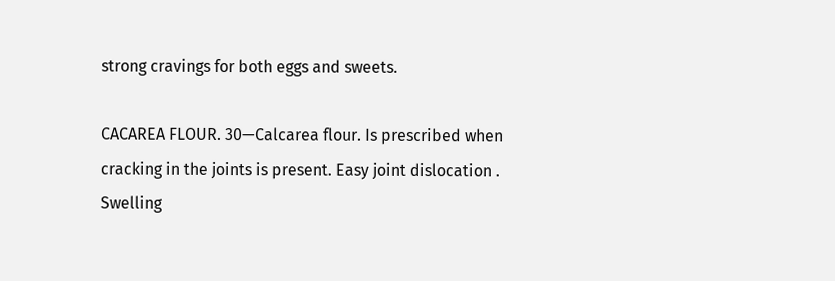strong cravings for both eggs and sweets.

CACAREA FLOUR. 30—Calcarea flour. Is prescribed when cracking in the joints is present. Easy joint dislocation . Swelling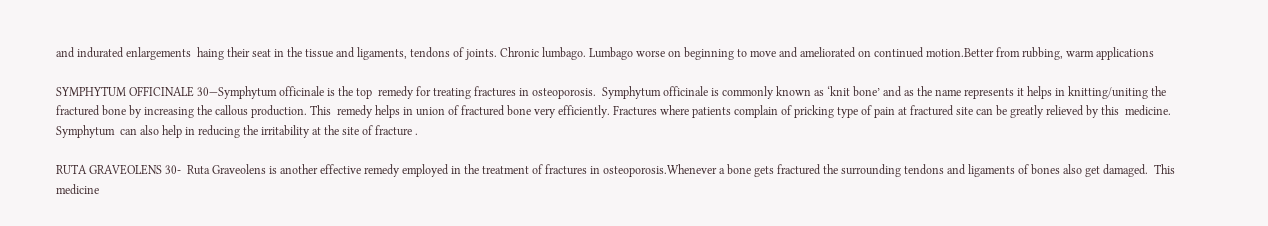and indurated enlargements  haing their seat in the tissue and ligaments, tendons of joints. Chronic lumbago. Lumbago worse on beginning to move and ameliorated on continued motion.Better from rubbing, warm applications

SYMPHYTUM OFFICINALE 30—Symphytum officinale is the top  remedy for treating fractures in osteoporosis.  Symphytum officinale is commonly known as ‘knit bone’ and as the name represents it helps in knitting/uniting the fractured bone by increasing the callous production. This  remedy helps in union of fractured bone very efficiently. Fractures where patients complain of pricking type of pain at fractured site can be greatly relieved by this  medicine. Symphytum  can also help in reducing the irritability at the site of fracture .

RUTA GRAVEOLENS 30-  Ruta Graveolens is another effective remedy employed in the treatment of fractures in osteoporosis.Whenever a bone gets fractured the surrounding tendons and ligaments of bones also get damaged.  This  medicine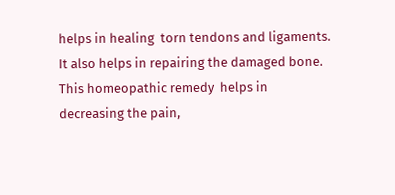helps in healing  torn tendons and ligaments. It also helps in repairing the damaged bone. This homeopathic remedy  helps in decreasing the pain,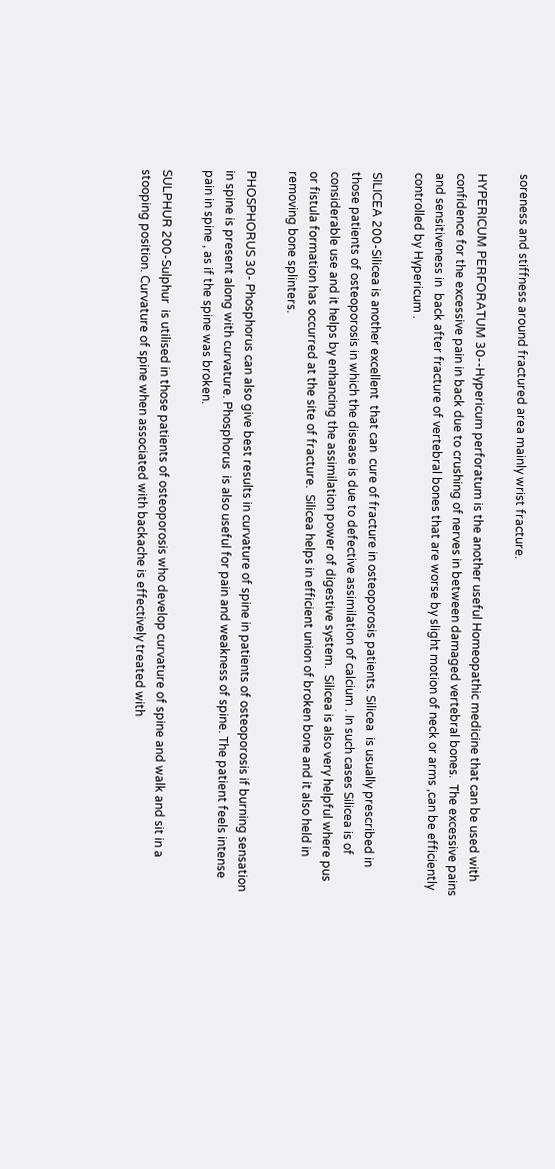soreness and stiffness around fractured area mainly wrist fracture.

HYPERICUM PERFORATUM 30--Hypericum perforatum is the another useful Homeopathic medicine that can be used with confidence for the excessive pain in back due to crushing of nerves in between damaged vertebral bones.  The excessive pains and sensitiveness in  back after fracture of vertebral bones that are worse by slight motion of neck or arms ,can be efficiently controlled by Hypericum .

SILICEA 200-Silicea is another excellent  that can  cure of fracture in osteoporosis patients. Silicea  is usually prescribed in those patients of osteoporosis in which the disease is due to defective assimilation of calcium . In such cases Silicea is of considerable use and it helps by enhancing the assimilation power of digestive system.  Silicea is also very helpful where pus  or fistula formation has occurred at the site of fracture.  Silicea helps in efficient union of broken bone and it also held in removing bone splinters.

PHOSPHORUS 30- Phosphorus can also give best results in curvature of spine in patients of osteoporosis if burning sensation in spine is present along with curvature. Phosphorus  is also useful for pain and weakness of spine. The patient feels intense pain in spine , as if the spine was broken.

SULPHUR 200-Sulphur  is utilised in those patients of osteoporosis who develop curvature of spine and walk and sit in a stooping position. Curvature of spine when associated with backache is effectively treated with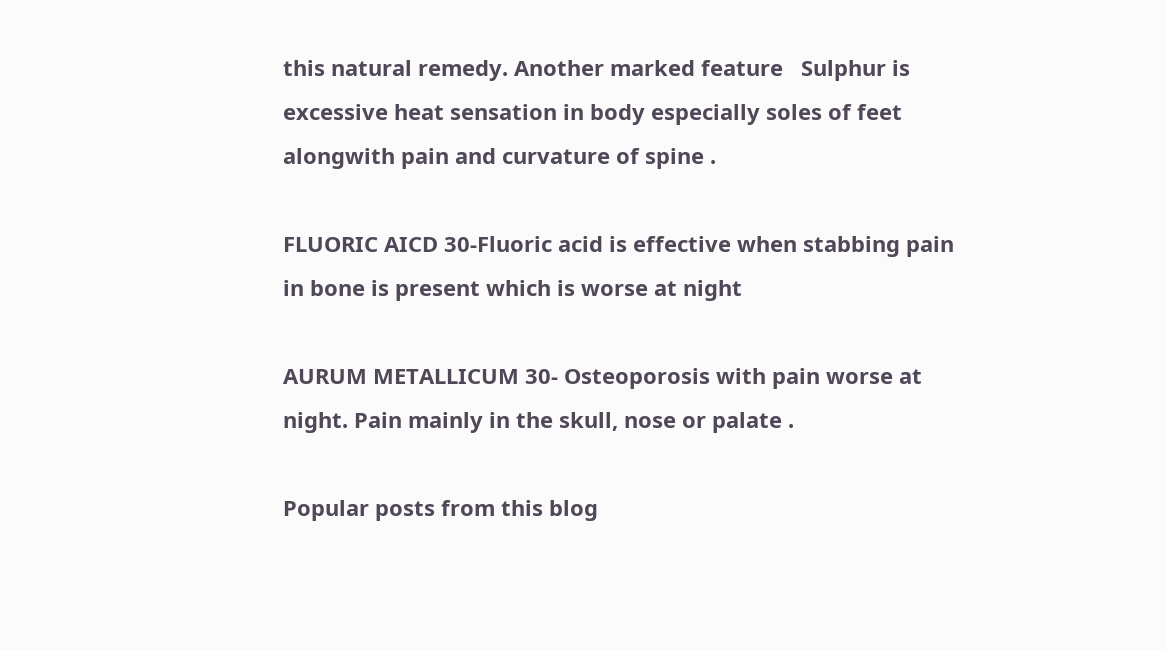this natural remedy. Another marked feature   Sulphur is excessive heat sensation in body especially soles of feet alongwith pain and curvature of spine .

FLUORIC AICD 30-Fluoric acid is effective when stabbing pain in bone is present which is worse at night

AURUM METALLICUM 30- Osteoporosis with pain worse at night. Pain mainly in the skull, nose or palate .

Popular posts from this blog